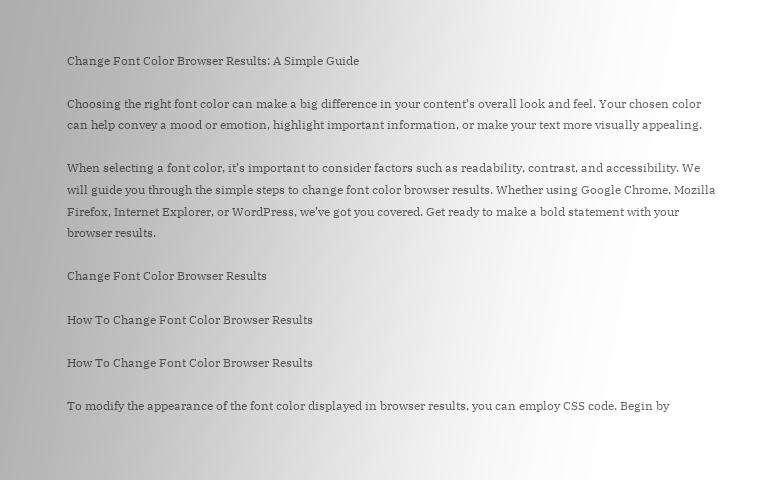Change Font Color Browser Results: A Simple Guide

Choosing the right font color can make a big difference in your content’s overall look and feel. Your chosen color can help convey a mood or emotion, highlight important information, or make your text more visually appealing.

When selecting a font color, it’s important to consider factors such as readability, contrast, and accessibility. We will guide you through the simple steps to change font color browser results. Whether using Google Chrome, Mozilla Firefox, Internet Explorer, or WordPress, we’ve got you covered. Get ready to make a bold statement with your browser results.

Change Font Color Browser Results

How To Change Font Color Browser Results

How To Change Font Color Browser Results

To modify the appearance of the font color displayed in browser results, you can employ CSS code. Begin by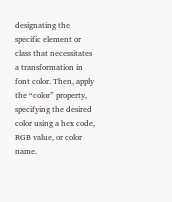designating the specific element or class that necessitates a transformation in font color. Then, apply the “color” property, specifying the desired color using a hex code, RGB value, or color name.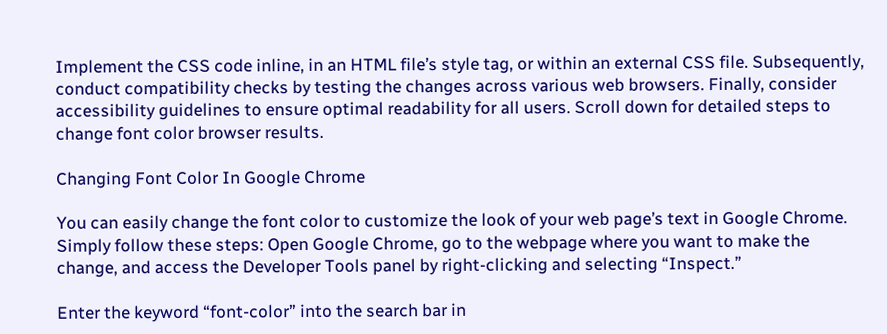Implement the CSS code inline, in an HTML file’s style tag, or within an external CSS file. Subsequently, conduct compatibility checks by testing the changes across various web browsers. Finally, consider accessibility guidelines to ensure optimal readability for all users. Scroll down for detailed steps to change font color browser results.

Changing Font Color In Google Chrome

You can easily change the font color to customize the look of your web page’s text in Google Chrome. Simply follow these steps: Open Google Chrome, go to the webpage where you want to make the change, and access the Developer Tools panel by right-clicking and selecting “Inspect.”

Enter the keyword “font-color” into the search bar in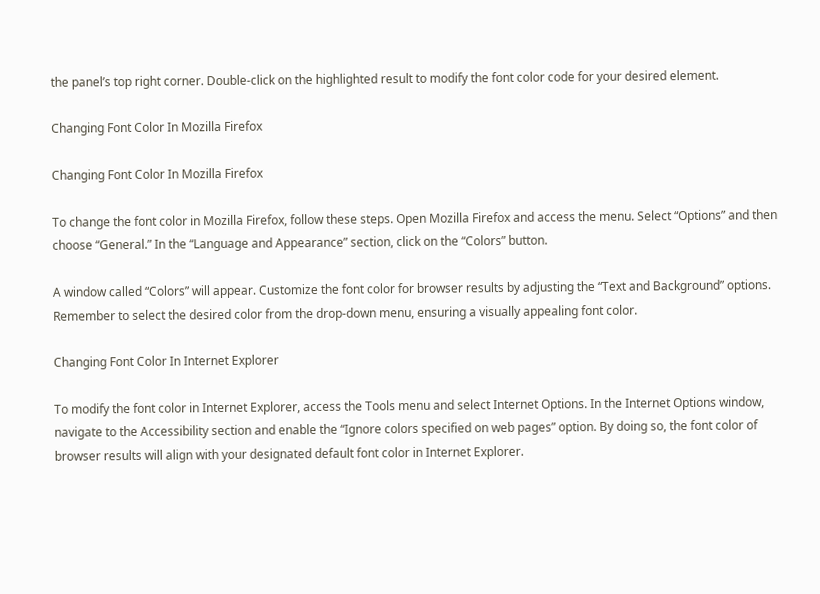the panel’s top right corner. Double-click on the highlighted result to modify the font color code for your desired element.

Changing Font Color In Mozilla Firefox

Changing Font Color In Mozilla Firefox

To change the font color in Mozilla Firefox, follow these steps. Open Mozilla Firefox and access the menu. Select “Options” and then choose “General.” In the “Language and Appearance” section, click on the “Colors” button.

A window called “Colors” will appear. Customize the font color for browser results by adjusting the “Text and Background” options. Remember to select the desired color from the drop-down menu, ensuring a visually appealing font color.

Changing Font Color In Internet Explorer

To modify the font color in Internet Explorer, access the Tools menu and select Internet Options. In the Internet Options window, navigate to the Accessibility section and enable the “Ignore colors specified on web pages” option. By doing so, the font color of browser results will align with your designated default font color in Internet Explorer.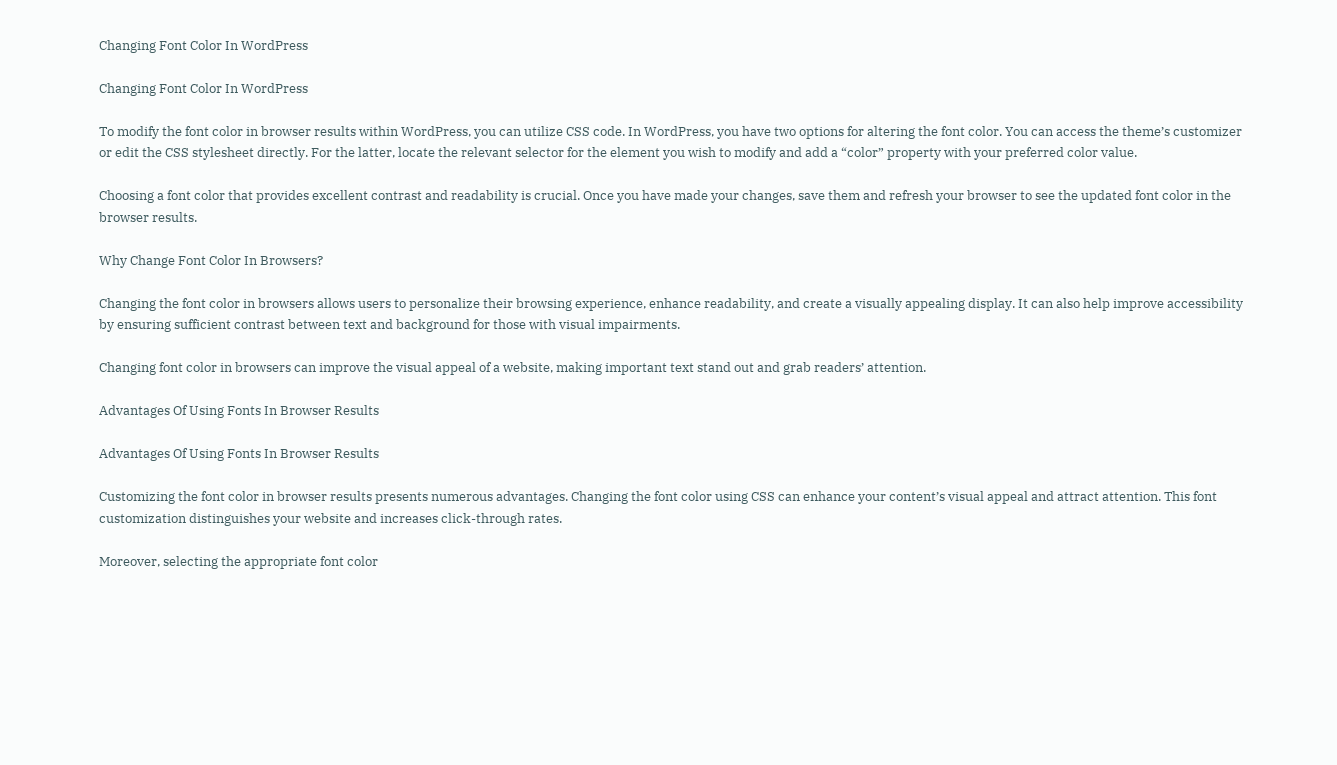Changing Font Color In WordPress

Changing Font Color In WordPress

To modify the font color in browser results within WordPress, you can utilize CSS code. In WordPress, you have two options for altering the font color. You can access the theme’s customizer or edit the CSS stylesheet directly. For the latter, locate the relevant selector for the element you wish to modify and add a “color” property with your preferred color value.

Choosing a font color that provides excellent contrast and readability is crucial. Once you have made your changes, save them and refresh your browser to see the updated font color in the browser results.

Why Change Font Color In Browsers?

Changing the font color in browsers allows users to personalize their browsing experience, enhance readability, and create a visually appealing display. It can also help improve accessibility by ensuring sufficient contrast between text and background for those with visual impairments.

Changing font color in browsers can improve the visual appeal of a website, making important text stand out and grab readers’ attention.

Advantages Of Using Fonts In Browser Results

Advantages Of Using Fonts In Browser Results

Customizing the font color in browser results presents numerous advantages. Changing the font color using CSS can enhance your content’s visual appeal and attract attention. This font customization distinguishes your website and increases click-through rates.

Moreover, selecting the appropriate font color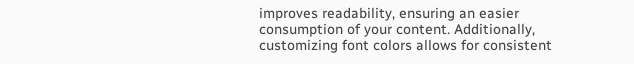improves readability, ensuring an easier consumption of your content. Additionally, customizing font colors allows for consistent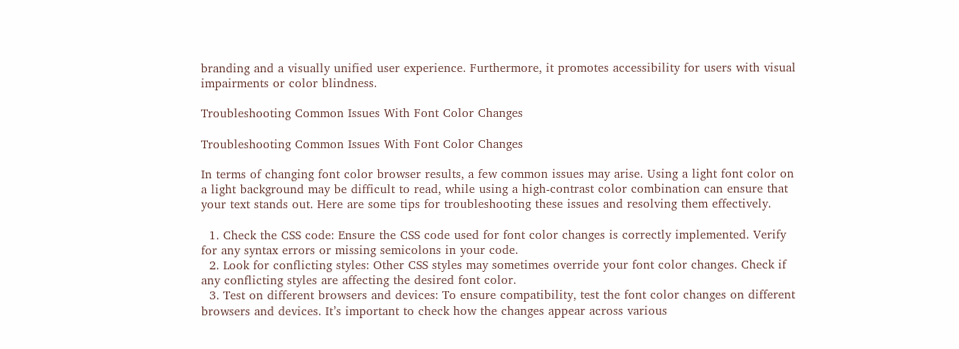branding and a visually unified user experience. Furthermore, it promotes accessibility for users with visual impairments or color blindness.

Troubleshooting Common Issues With Font Color Changes

Troubleshooting Common Issues With Font Color Changes

In terms of changing font color browser results, a few common issues may arise. Using a light font color on a light background may be difficult to read, while using a high-contrast color combination can ensure that your text stands out. Here are some tips for troubleshooting these issues and resolving them effectively.

  1. Check the CSS code: Ensure the CSS code used for font color changes is correctly implemented. Verify for any syntax errors or missing semicolons in your code.
  2. Look for conflicting styles: Other CSS styles may sometimes override your font color changes. Check if any conflicting styles are affecting the desired font color.
  3. Test on different browsers and devices: To ensure compatibility, test the font color changes on different browsers and devices. It’s important to check how the changes appear across various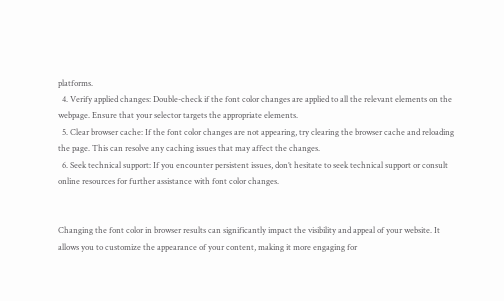platforms.
  4. Verify applied changes: Double-check if the font color changes are applied to all the relevant elements on the webpage. Ensure that your selector targets the appropriate elements.
  5. Clear browser cache: If the font color changes are not appearing, try clearing the browser cache and reloading the page. This can resolve any caching issues that may affect the changes.
  6. Seek technical support: If you encounter persistent issues, don’t hesitate to seek technical support or consult online resources for further assistance with font color changes.


Changing the font color in browser results can significantly impact the visibility and appeal of your website. It allows you to customize the appearance of your content, making it more engaging for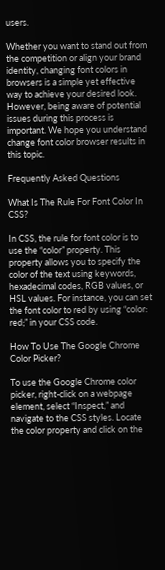users.

Whether you want to stand out from the competition or align your brand identity, changing font colors in browsers is a simple yet effective way to achieve your desired look. However, being aware of potential issues during this process is important. We hope you understand change font color browser results in this topic.

Frequently Asked Questions

What Is The Rule For Font Color In CSS?

In CSS, the rule for font color is to use the “color” property. This property allows you to specify the color of the text using keywords, hexadecimal codes, RGB values, or HSL values. For instance, you can set the font color to red by using “color: red;” in your CSS code.

How To Use The Google Chrome Color Picker?

To use the Google Chrome color picker, right-click on a webpage element, select “Inspect,” and navigate to the CSS styles. Locate the color property and click on the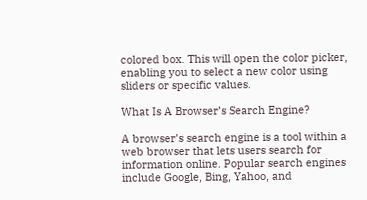colored box. This will open the color picker, enabling you to select a new color using sliders or specific values.

What Is A Browser’s Search Engine?

A browser’s search engine is a tool within a web browser that lets users search for information online. Popular search engines include Google, Bing, Yahoo, and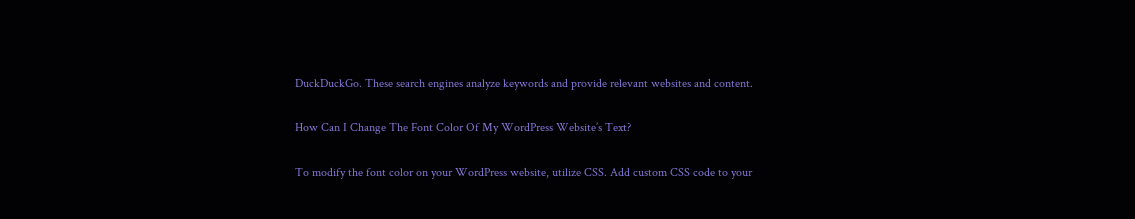DuckDuckGo. These search engines analyze keywords and provide relevant websites and content.

How Can I Change The Font Color Of My WordPress Website’s Text?

To modify the font color on your WordPress website, utilize CSS. Add custom CSS code to your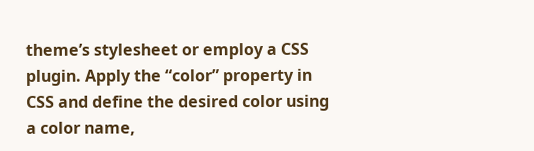theme’s stylesheet or employ a CSS plugin. Apply the “color” property in CSS and define the desired color using a color name,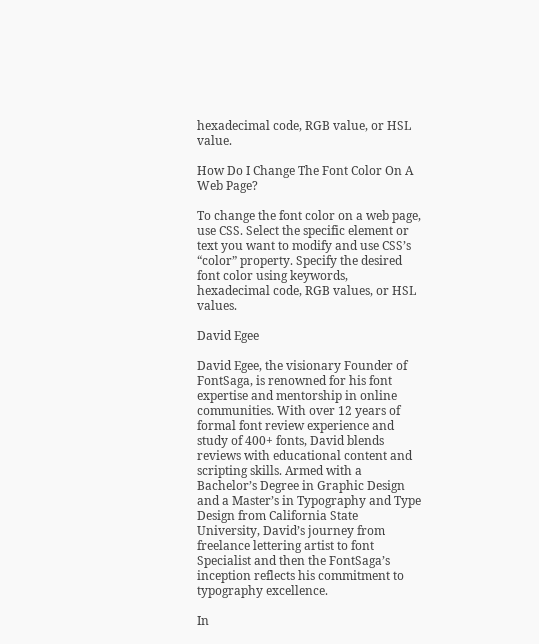hexadecimal code, RGB value, or HSL value.

How Do I Change The Font Color On A Web Page?

To change the font color on a web page, use CSS. Select the specific element or text you want to modify and use CSS’s “color” property. Specify the desired font color using keywords, hexadecimal code, RGB values, or HSL values.

David Egee

David Egee, the visionary Founder of FontSaga, is renowned for his font expertise and mentorship in online communities. With over 12 years of formal font review experience and study of 400+ fonts, David blends reviews with educational content and scripting skills. Armed with a Bachelor’s Degree in Graphic Design and a Master’s in Typography and Type Design from California State University, David’s journey from freelance lettering artist to font Specialist and then the FontSaga’s inception reflects his commitment to typography excellence.

In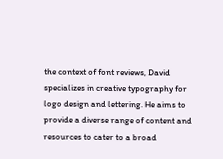the context of font reviews, David specializes in creative typography for logo design and lettering. He aims to provide a diverse range of content and resources to cater to a broad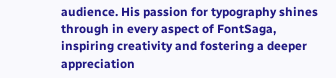audience. His passion for typography shines through in every aspect of FontSaga, inspiring creativity and fostering a deeper appreciation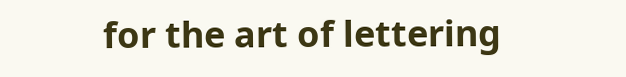for the art of lettering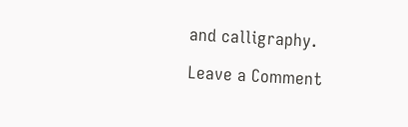and calligraphy.

Leave a Comment